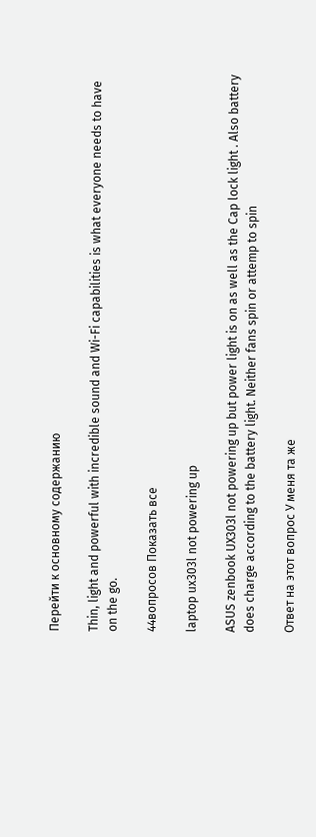Перейти к основному содержанию

Thin, light and powerful with incredible sound and Wi-Fi capabilities is what everyone needs to have on the go.

44вопросов Показать все

laptop ux303l not powering up

ASUS zenbook UX303l not powering up but power light is on as well as the Cap lock light . Also battery does charge according to the battery light. Neither fans spin or attemp to spin

Ответ на этот вопрос У меня та же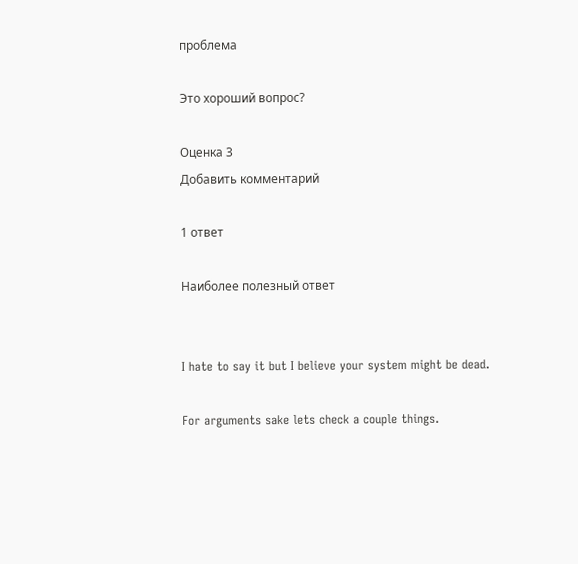проблема

Это хороший вопрос?

Оценка 3
Добавить комментарий

1 ответ

Наиболее полезный ответ


I hate to say it but I believe your system might be dead.

For arguments sake lets check a couple things.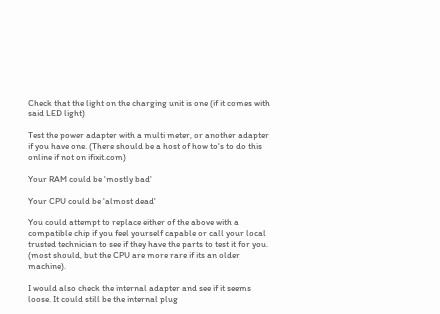Check that the light on the charging unit is one (if it comes with said LED light)

Test the power adapter with a multi meter, or another adapter if you have one. (There should be a host of how to's to do this online if not on ifixit.com)

Your RAM could be 'mostly bad'

Your CPU could be 'almost dead'

You could attempt to replace either of the above with a compatible chip if you feel yourself capable or call your local trusted technician to see if they have the parts to test it for you. (most should, but the CPU are more rare if its an older machine).

I would also check the internal adapter and see if it seems loose. It could still be the internal plug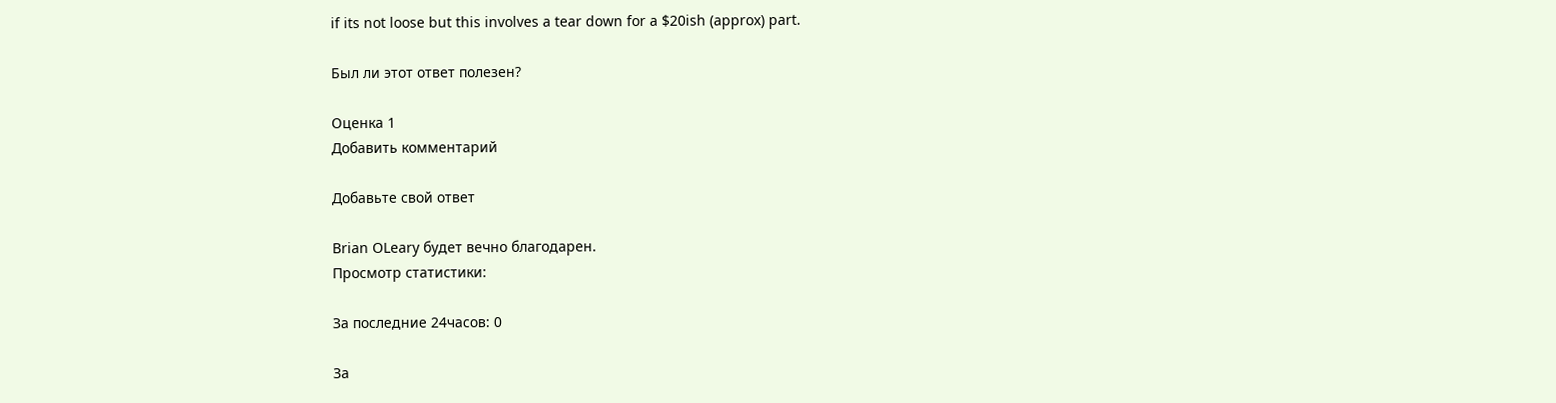if its not loose but this involves a tear down for a $20ish (approx) part.

Был ли этот ответ полезен?

Оценка 1
Добавить комментарий

Добавьте свой ответ

Brian OLeary будет вечно благодарен.
Просмотр статистики:

За последние 24часов: 0

За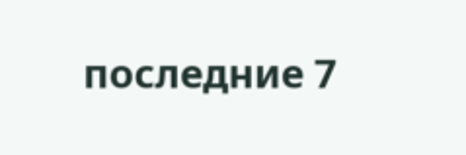последние 7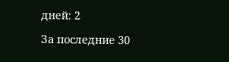дней: 2

За последние 30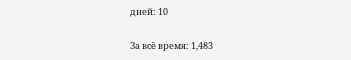дней: 10

За всё время: 1,483